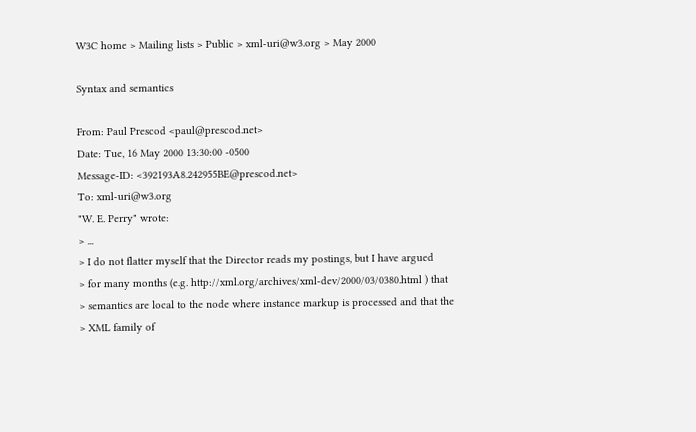W3C home > Mailing lists > Public > xml-uri@w3.org > May 2000

Syntax and semantics

From: Paul Prescod <paul@prescod.net>
Date: Tue, 16 May 2000 13:30:00 -0500
Message-ID: <392193A8.242955BE@prescod.net>
To: xml-uri@w3.org
"W. E. Perry" wrote:
> ...
> I do not flatter myself that the Director reads my postings, but I have argued
> for many months (e.g. http://xml.org/archives/xml-dev/2000/03/0380.html ) that
> semantics are local to the node where instance markup is processed and that the
> XML family of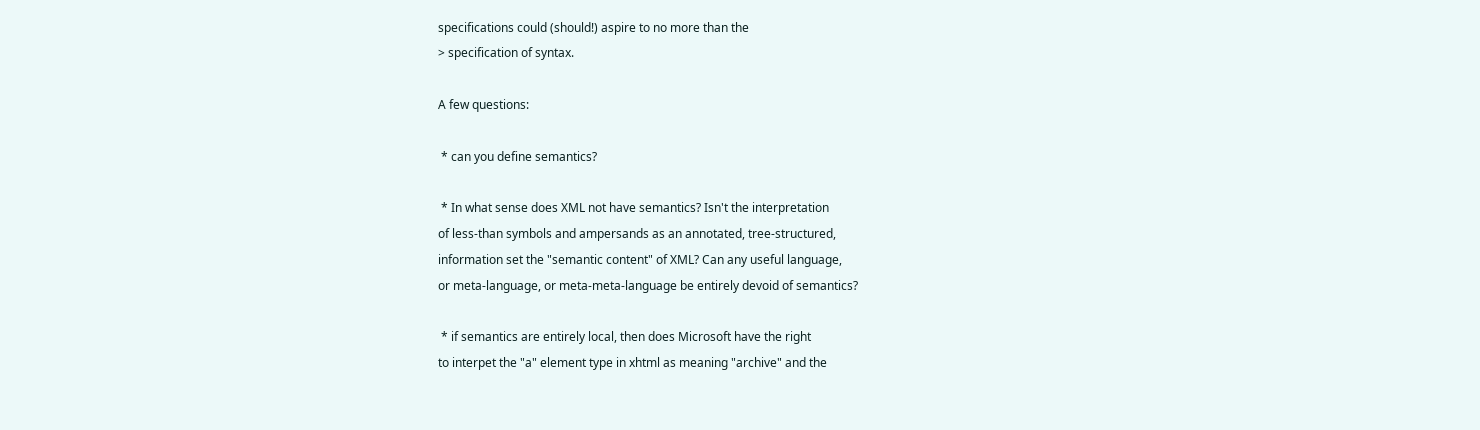specifications could (should!) aspire to no more than the
> specification of syntax.

A few questions:

 * can you define semantics?

 * In what sense does XML not have semantics? Isn't the interpretation
of less-than symbols and ampersands as an annotated, tree-structured,
information set the "semantic content" of XML? Can any useful language,
or meta-language, or meta-meta-language be entirely devoid of semantics?

 * if semantics are entirely local, then does Microsoft have the right
to interpet the "a" element type in xhtml as meaning "archive" and the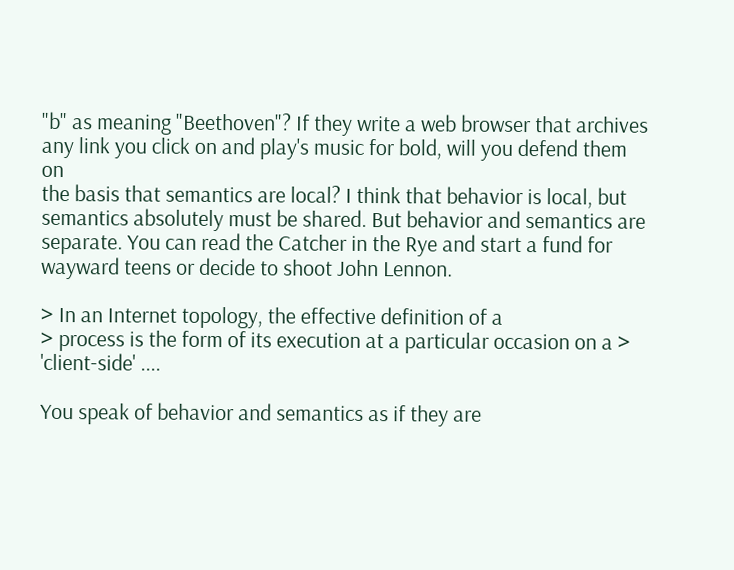"b" as meaning "Beethoven"? If they write a web browser that archives
any link you click on and play's music for bold, will you defend them on
the basis that semantics are local? I think that behavior is local, but
semantics absolutely must be shared. But behavior and semantics are
separate. You can read the Catcher in the Rye and start a fund for
wayward teens or decide to shoot John Lennon.

> In an Internet topology, the effective definition of a
> process is the form of its execution at a particular occasion on a > 'client-side' ....

You speak of behavior and semantics as if they are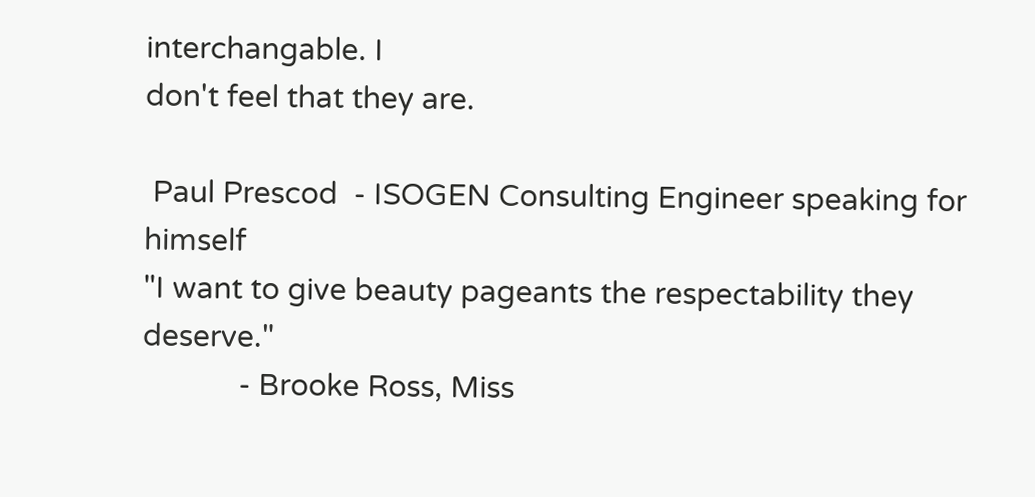interchangable. I
don't feel that they are.

 Paul Prescod  - ISOGEN Consulting Engineer speaking for himself
"I want to give beauty pageants the respectability they deserve."
            - Brooke Ross, Miss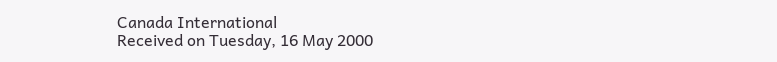Canada International
Received on Tuesday, 16 May 2000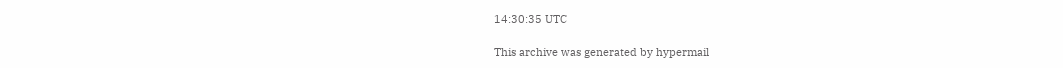14:30:35 UTC

This archive was generated by hypermail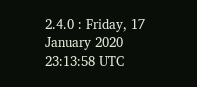2.4.0 : Friday, 17 January 2020 23:13:58 UTC